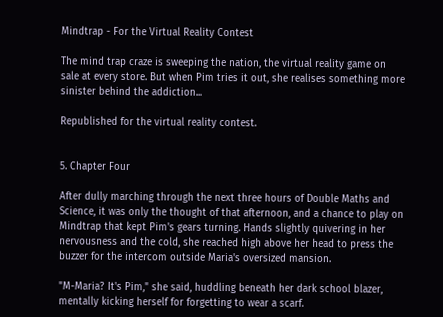Mindtrap - For the Virtual Reality Contest

The mind trap craze is sweeping the nation, the virtual reality game on sale at every store. But when Pim tries it out, she realises something more sinister behind the addiction...

Republished for the virtual reality contest.


5. Chapter Four

After dully marching through the next three hours of Double Maths and Science, it was only the thought of that afternoon, and a chance to play on Mindtrap that kept Pim's gears turning. Hands slightly quivering in her nervousness and the cold, she reached high above her head to press the buzzer for the intercom outside Maria's oversized mansion.

"M-Maria? It's Pim," she said, huddling beneath her dark school blazer, mentally kicking herself for forgetting to wear a scarf.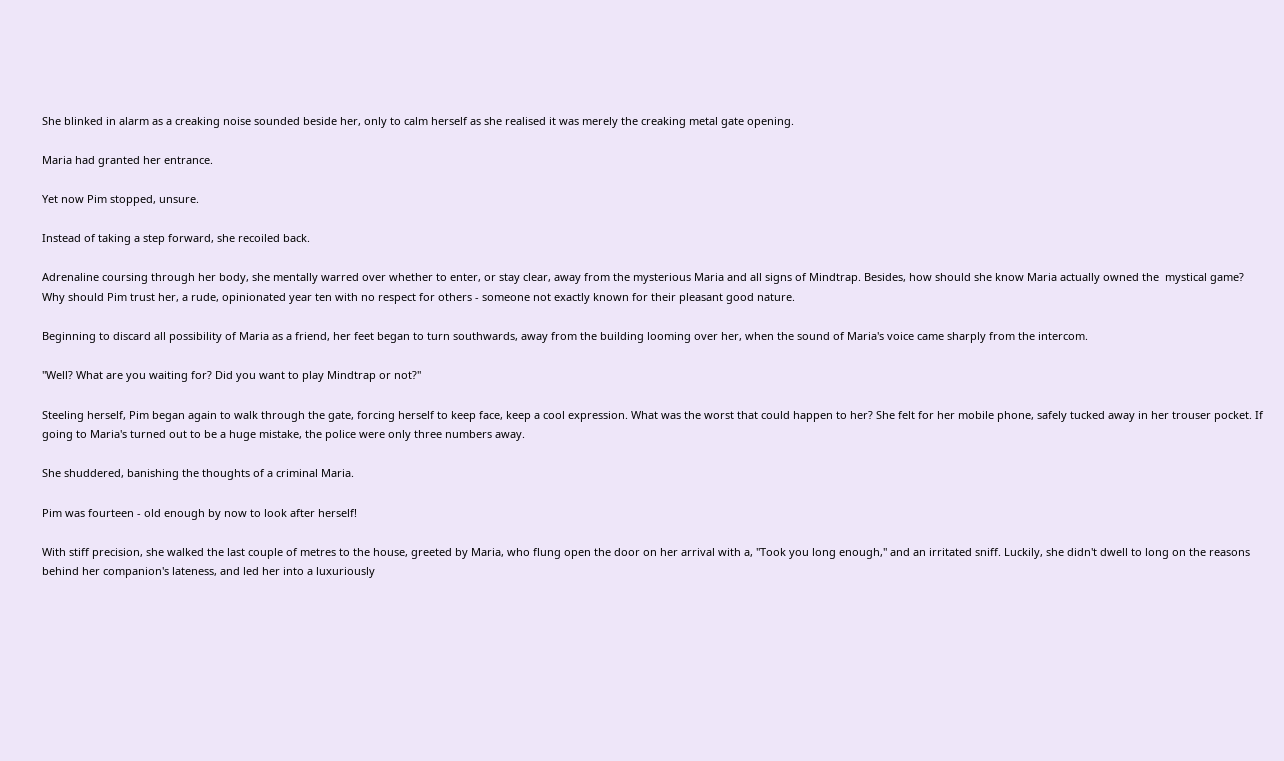She blinked in alarm as a creaking noise sounded beside her, only to calm herself as she realised it was merely the creaking metal gate opening.

Maria had granted her entrance.

Yet now Pim stopped, unsure.

Instead of taking a step forward, she recoiled back.

Adrenaline coursing through her body, she mentally warred over whether to enter, or stay clear, away from the mysterious Maria and all signs of Mindtrap. Besides, how should she know Maria actually owned the  mystical game? Why should Pim trust her, a rude, opinionated year ten with no respect for others - someone not exactly known for their pleasant good nature.

Beginning to discard all possibility of Maria as a friend, her feet began to turn southwards, away from the building looming over her, when the sound of Maria's voice came sharply from the intercom.

"Well? What are you waiting for? Did you want to play Mindtrap or not?"

Steeling herself, Pim began again to walk through the gate, forcing herself to keep face, keep a cool expression. What was the worst that could happen to her? She felt for her mobile phone, safely tucked away in her trouser pocket. If going to Maria's turned out to be a huge mistake, the police were only three numbers away.

She shuddered, banishing the thoughts of a criminal Maria.

Pim was fourteen - old enough by now to look after herself!

With stiff precision, she walked the last couple of metres to the house, greeted by Maria, who flung open the door on her arrival with a, "Took you long enough," and an irritated sniff. Luckily, she didn't dwell to long on the reasons behind her companion's lateness, and led her into a luxuriously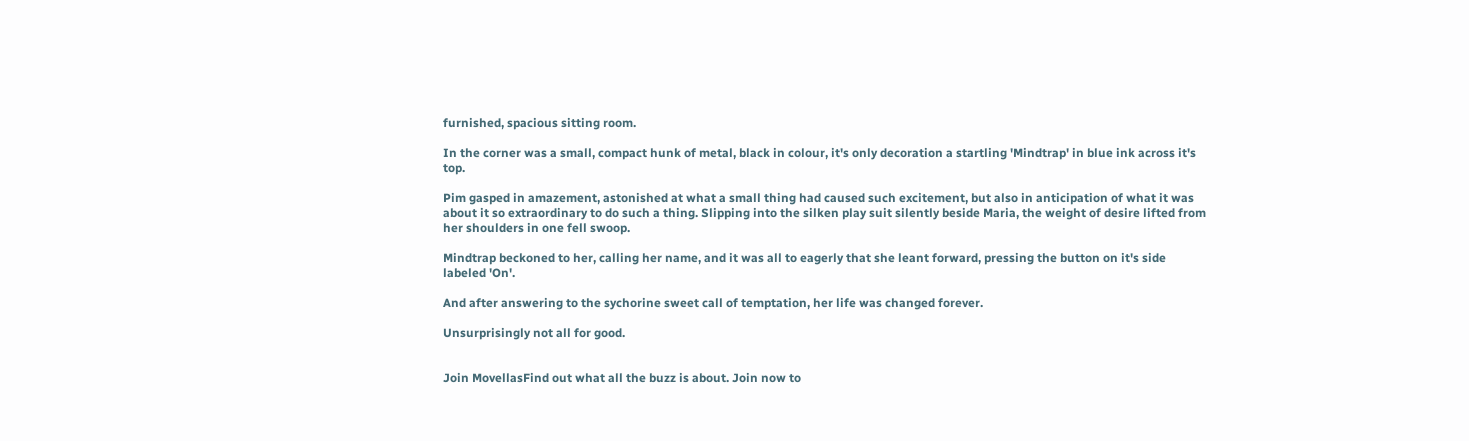furnished, spacious sitting room.

In the corner was a small, compact hunk of metal, black in colour, it's only decoration a startling 'Mindtrap' in blue ink across it's top.

Pim gasped in amazement, astonished at what a small thing had caused such excitement, but also in anticipation of what it was about it so extraordinary to do such a thing. Slipping into the silken play suit silently beside Maria, the weight of desire lifted from her shoulders in one fell swoop.

Mindtrap beckoned to her, calling her name, and it was all to eagerly that she leant forward, pressing the button on it's side labeled 'On'.

And after answering to the sychorine sweet call of temptation, her life was changed forever.

Unsurprisingly not all for good.


Join MovellasFind out what all the buzz is about. Join now to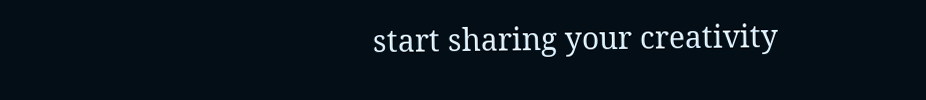start sharing your creativity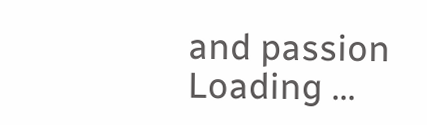and passion
Loading ...